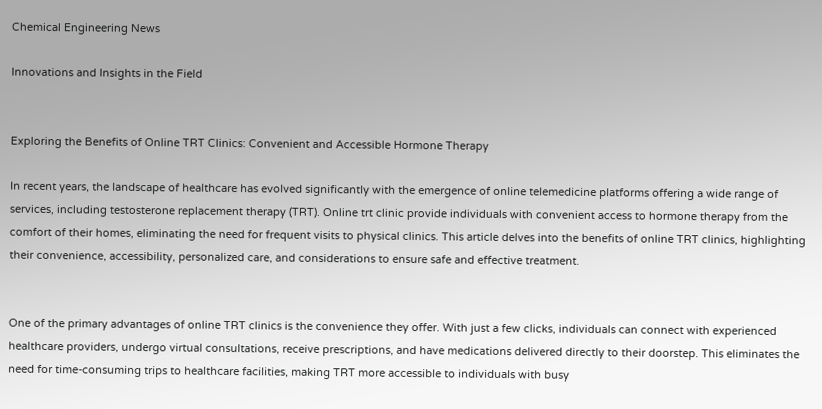Chemical Engineering News

Innovations and Insights in the Field


Exploring the Benefits of Online TRT Clinics: Convenient and Accessible Hormone Therapy

In recent years, the landscape of healthcare has evolved significantly with the emergence of online telemedicine platforms offering a wide range of services, including testosterone replacement therapy (TRT). Online trt clinic provide individuals with convenient access to hormone therapy from the comfort of their homes, eliminating the need for frequent visits to physical clinics. This article delves into the benefits of online TRT clinics, highlighting their convenience, accessibility, personalized care, and considerations to ensure safe and effective treatment.


One of the primary advantages of online TRT clinics is the convenience they offer. With just a few clicks, individuals can connect with experienced healthcare providers, undergo virtual consultations, receive prescriptions, and have medications delivered directly to their doorstep. This eliminates the need for time-consuming trips to healthcare facilities, making TRT more accessible to individuals with busy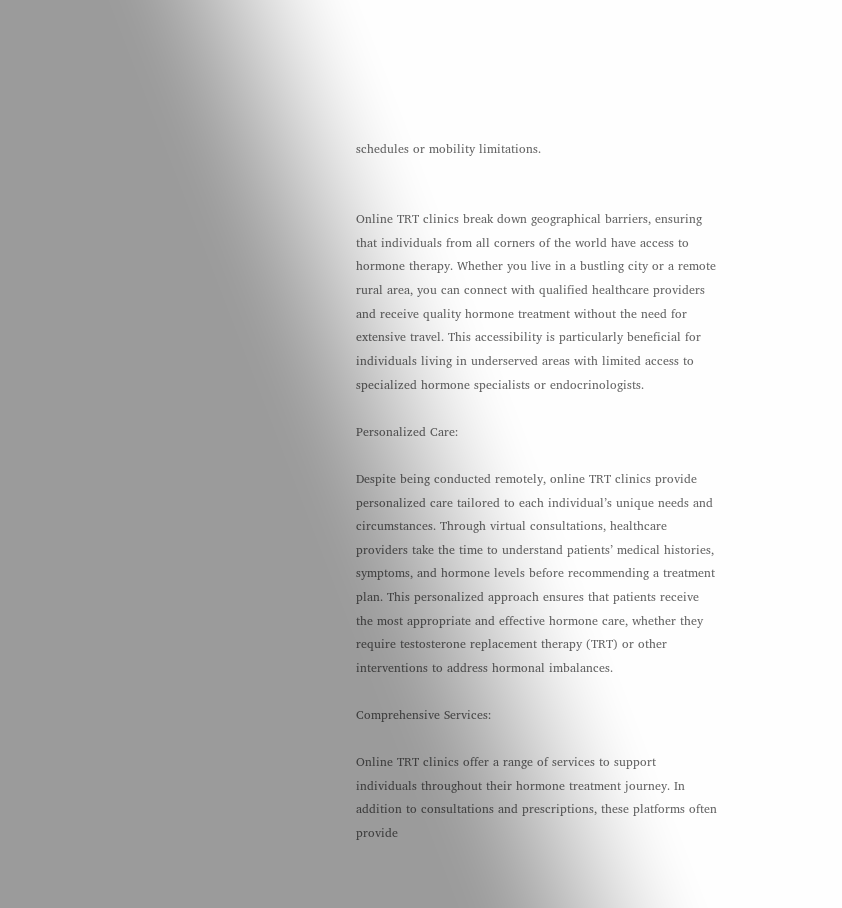schedules or mobility limitations.


Online TRT clinics break down geographical barriers, ensuring that individuals from all corners of the world have access to hormone therapy. Whether you live in a bustling city or a remote rural area, you can connect with qualified healthcare providers and receive quality hormone treatment without the need for extensive travel. This accessibility is particularly beneficial for individuals living in underserved areas with limited access to specialized hormone specialists or endocrinologists.

Personalized Care:

Despite being conducted remotely, online TRT clinics provide personalized care tailored to each individual’s unique needs and circumstances. Through virtual consultations, healthcare providers take the time to understand patients’ medical histories, symptoms, and hormone levels before recommending a treatment plan. This personalized approach ensures that patients receive the most appropriate and effective hormone care, whether they require testosterone replacement therapy (TRT) or other interventions to address hormonal imbalances.

Comprehensive Services:

Online TRT clinics offer a range of services to support individuals throughout their hormone treatment journey. In addition to consultations and prescriptions, these platforms often provide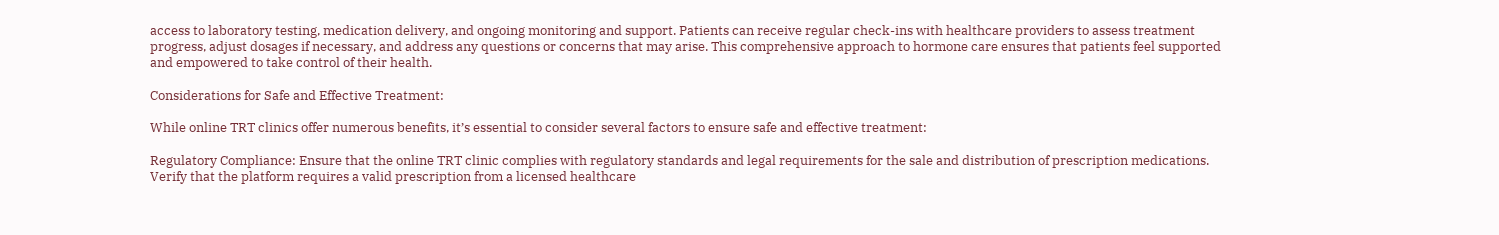access to laboratory testing, medication delivery, and ongoing monitoring and support. Patients can receive regular check-ins with healthcare providers to assess treatment progress, adjust dosages if necessary, and address any questions or concerns that may arise. This comprehensive approach to hormone care ensures that patients feel supported and empowered to take control of their health.

Considerations for Safe and Effective Treatment:

While online TRT clinics offer numerous benefits, it’s essential to consider several factors to ensure safe and effective treatment:

Regulatory Compliance: Ensure that the online TRT clinic complies with regulatory standards and legal requirements for the sale and distribution of prescription medications. Verify that the platform requires a valid prescription from a licensed healthcare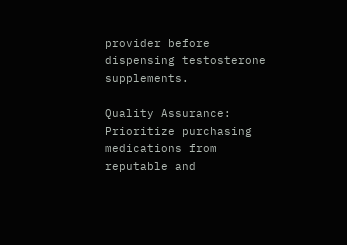provider before dispensing testosterone supplements.

Quality Assurance: Prioritize purchasing medications from reputable and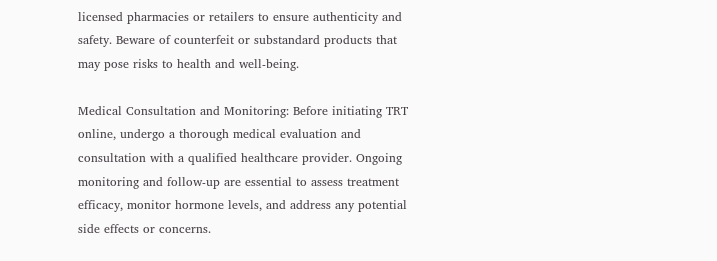licensed pharmacies or retailers to ensure authenticity and safety. Beware of counterfeit or substandard products that may pose risks to health and well-being.

Medical Consultation and Monitoring: Before initiating TRT online, undergo a thorough medical evaluation and consultation with a qualified healthcare provider. Ongoing monitoring and follow-up are essential to assess treatment efficacy, monitor hormone levels, and address any potential side effects or concerns.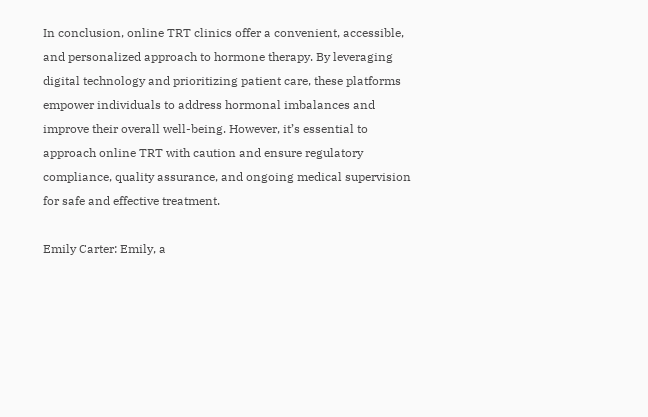In conclusion, online TRT clinics offer a convenient, accessible, and personalized approach to hormone therapy. By leveraging digital technology and prioritizing patient care, these platforms empower individuals to address hormonal imbalances and improve their overall well-being. However, it’s essential to approach online TRT with caution and ensure regulatory compliance, quality assurance, and ongoing medical supervision for safe and effective treatment.

Emily Carter: Emily, a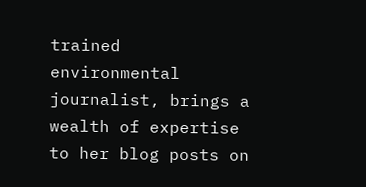trained environmental journalist, brings a wealth of expertise to her blog posts on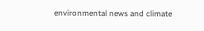environmental news and climate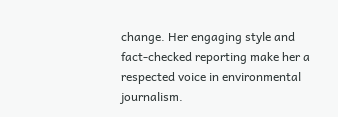change. Her engaging style and fact-checked reporting make her a respected voice in environmental journalism.